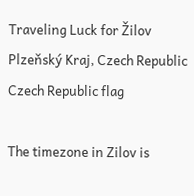Traveling Luck for Žilov Plzeňský Kraj, Czech Republic Czech Republic flag

The timezone in Zilov is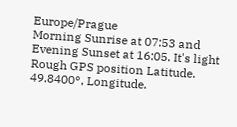Europe/Prague
Morning Sunrise at 07:53 and Evening Sunset at 16:05. It's light
Rough GPS position Latitude. 49.8400°, Longitude.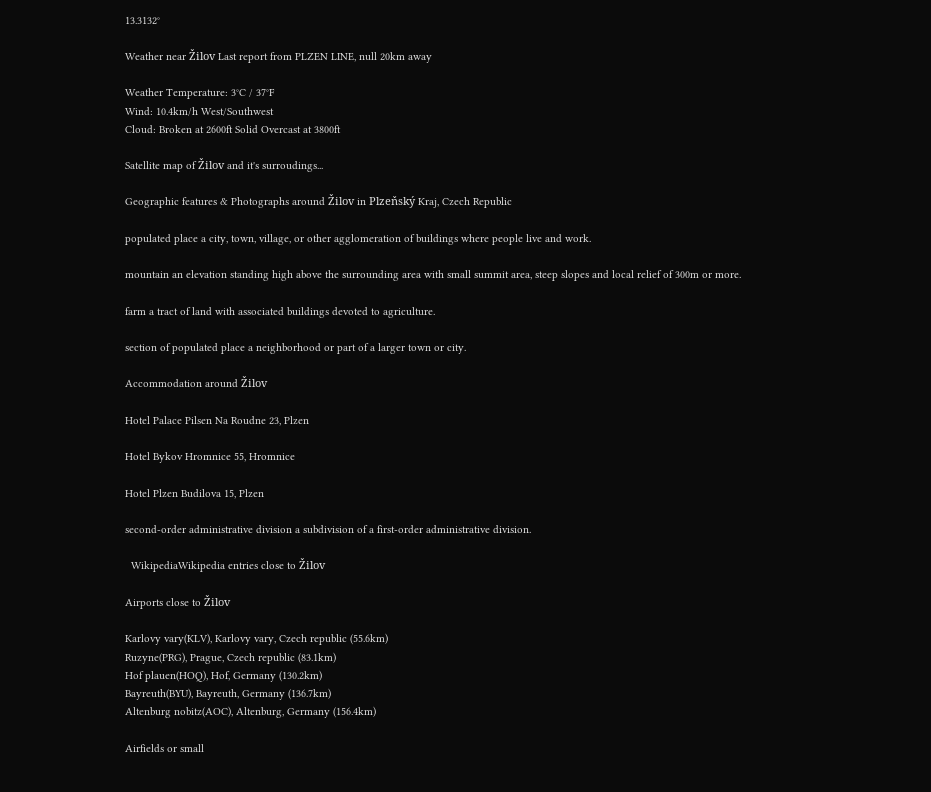13.3132°

Weather near Žilov Last report from PLZEN LINE, null 20km away

Weather Temperature: 3°C / 37°F
Wind: 10.4km/h West/Southwest
Cloud: Broken at 2600ft Solid Overcast at 3800ft

Satellite map of Žilov and it's surroudings...

Geographic features & Photographs around Žilov in Plzeňský Kraj, Czech Republic

populated place a city, town, village, or other agglomeration of buildings where people live and work.

mountain an elevation standing high above the surrounding area with small summit area, steep slopes and local relief of 300m or more.

farm a tract of land with associated buildings devoted to agriculture.

section of populated place a neighborhood or part of a larger town or city.

Accommodation around Žilov

Hotel Palace Pilsen Na Roudne 23, Plzen

Hotel Bykov Hromnice 55, Hromnice

Hotel Plzen Budilova 15, Plzen

second-order administrative division a subdivision of a first-order administrative division.

  WikipediaWikipedia entries close to Žilov

Airports close to Žilov

Karlovy vary(KLV), Karlovy vary, Czech republic (55.6km)
Ruzyne(PRG), Prague, Czech republic (83.1km)
Hof plauen(HOQ), Hof, Germany (130.2km)
Bayreuth(BYU), Bayreuth, Germany (136.7km)
Altenburg nobitz(AOC), Altenburg, Germany (156.4km)

Airfields or small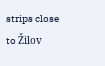strips close to Žilov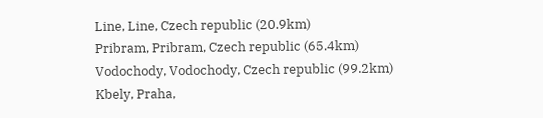Line, Line, Czech republic (20.9km)
Pribram, Pribram, Czech republic (65.4km)
Vodochody, Vodochody, Czech republic (99.2km)
Kbely, Praha,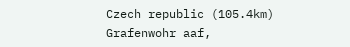Czech republic (105.4km)
Grafenwohr aaf,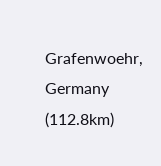Grafenwoehr, Germany (112.8km)